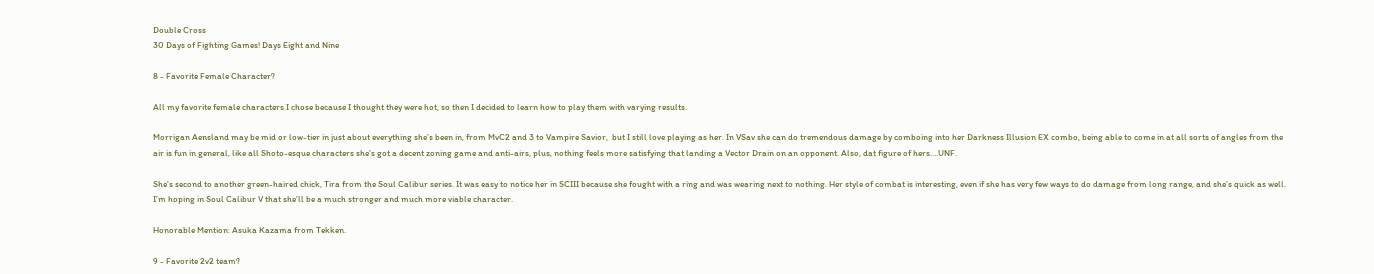Double Cross
30 Days of Fighting Games! Days Eight and Nine

8 - Favorite Female Character?

All my favorite female characters I chose because I thought they were hot, so then I decided to learn how to play them with varying results.

Morrigan Aensland may be mid or low-tier in just about everything she’s been in, from MvC2 and 3 to Vampire Savior,  but I still love playing as her. In VSav she can do tremendous damage by comboing into her Darkness Illusion EX combo, being able to come in at all sorts of angles from the air is fun in general, like all Shoto-esque characters she’s got a decent zoning game and anti-airs, plus, nothing feels more satisfying that landing a Vector Drain on an opponent. Also, dat figure of hers….UNF.

She’s second to another green-haired chick, Tira from the Soul Calibur series. It was easy to notice her in SCIII because she fought with a ring and was wearing next to nothing. Her style of combat is interesting, even if she has very few ways to do damage from long range, and she’s quick as well. I’m hoping in Soul Calibur V that she’ll be a much stronger and much more viable character.

Honorable Mention: Asuka Kazama from Tekken.

9 - Favorite 2v2 team?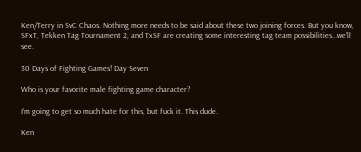Ken/Terry in SvC Chaos. Nothing more needs to be said about these two joining forces. But you know, SFxT, Tekken Tag Tournament 2, and TxSF are creating some interesting tag team possibilities…we’ll see.

30 Days of Fighting Games! Day Seven

Who is your favorite male fighting game character?

I’m going to get so much hate for this, but fuck it. This dude.

Ken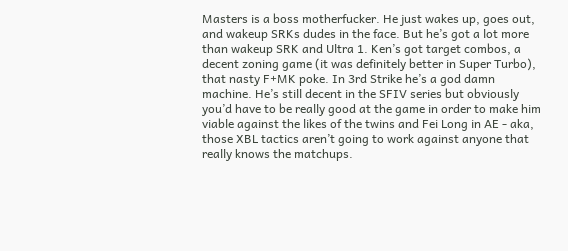Masters is a boss motherfucker. He just wakes up, goes out, and wakeup SRKs dudes in the face. But he’s got a lot more than wakeup SRK and Ultra 1. Ken’s got target combos, a decent zoning game (it was definitely better in Super Turbo), that nasty F+MK poke. In 3rd Strike he’s a god damn machine. He’s still decent in the SFIV series but obviously you’d have to be really good at the game in order to make him viable against the likes of the twins and Fei Long in AE - aka, those XBL tactics aren’t going to work against anyone that really knows the matchups.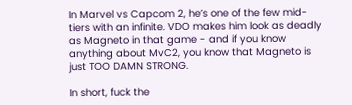In Marvel vs Capcom 2, he’s one of the few mid-tiers with an infinite. VDO makes him look as deadly as Magneto in that game - and if you know anything about MvC2, you know that Magneto is just TOO DAMN STRONG.

In short, fuck the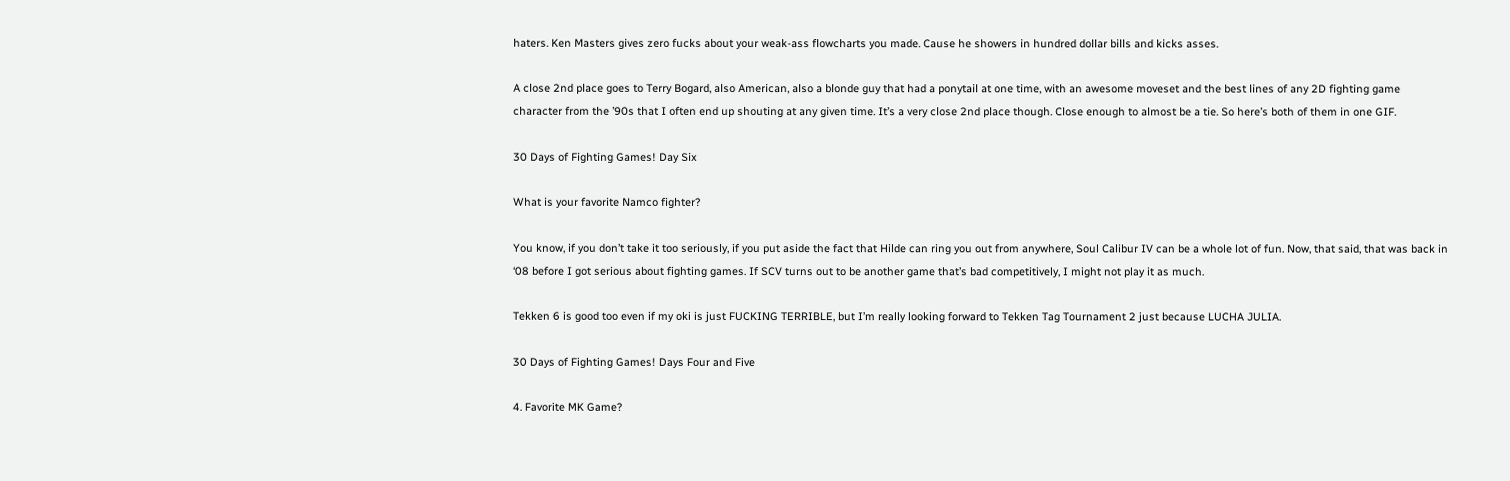haters. Ken Masters gives zero fucks about your weak-ass flowcharts you made. Cause he showers in hundred dollar bills and kicks asses.

A close 2nd place goes to Terry Bogard, also American, also a blonde guy that had a ponytail at one time, with an awesome moveset and the best lines of any 2D fighting game character from the ’90s that I often end up shouting at any given time. It’s a very close 2nd place though. Close enough to almost be a tie. So here’s both of them in one GIF.

30 Days of Fighting Games! Day Six

What is your favorite Namco fighter?

You know, if you don’t take it too seriously, if you put aside the fact that Hilde can ring you out from anywhere, Soul Calibur IV can be a whole lot of fun. Now, that said, that was back in ‘08 before I got serious about fighting games. If SCV turns out to be another game that’s bad competitively, I might not play it as much.

Tekken 6 is good too even if my oki is just FUCKING TERRIBLE, but I’m really looking forward to Tekken Tag Tournament 2 just because LUCHA JULIA.

30 Days of Fighting Games! Days Four and Five

4. Favorite MK Game?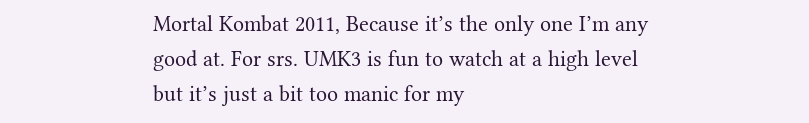Mortal Kombat 2011, Because it’s the only one I’m any good at. For srs. UMK3 is fun to watch at a high level but it’s just a bit too manic for my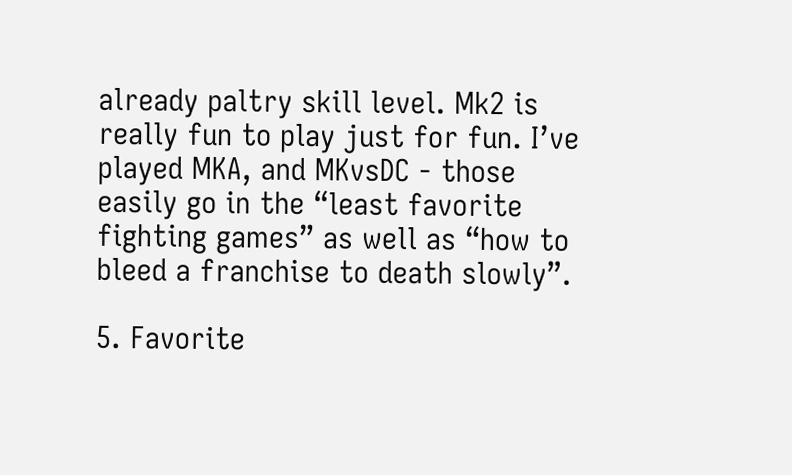already paltry skill level. Mk2 is really fun to play just for fun. I’ve played MKA, and MKvsDC - those easily go in the “least favorite fighting games” as well as “how to bleed a franchise to death slowly”.

5. Favorite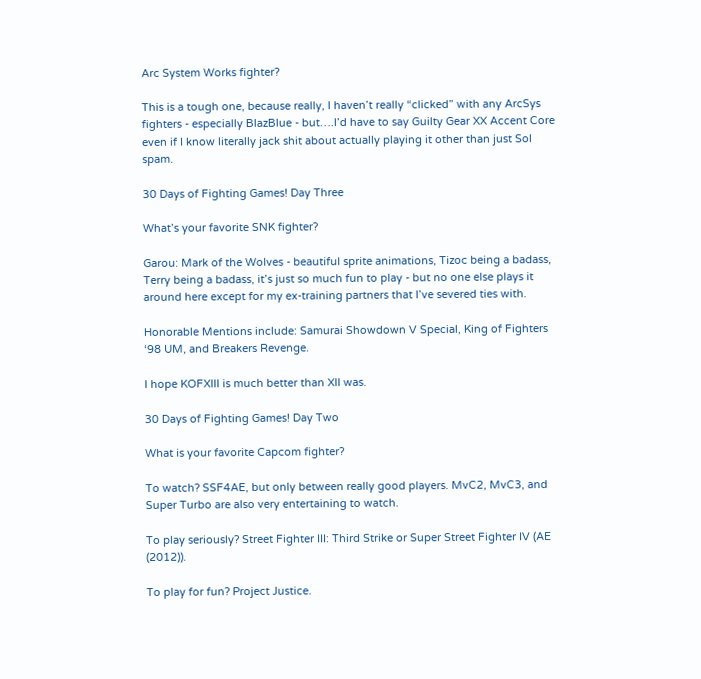Arc System Works fighter?

This is a tough one, because really, I haven’t really “clicked” with any ArcSys fighters - especially BlazBlue - but….I’d have to say Guilty Gear XX Accent Core even if I know literally jack shit about actually playing it other than just Sol spam.

30 Days of Fighting Games! Day Three

What’s your favorite SNK fighter?

Garou: Mark of the Wolves - beautiful sprite animations, Tizoc being a badass, Terry being a badass, it’s just so much fun to play - but no one else plays it around here except for my ex-training partners that I’ve severed ties with.

Honorable Mentions include: Samurai Showdown V Special, King of Fighters ‘98 UM, and Breakers Revenge.

I hope KOFXIII is much better than XII was.

30 Days of Fighting Games! Day Two

What is your favorite Capcom fighter?

To watch? SSF4AE, but only between really good players. MvC2, MvC3, and Super Turbo are also very entertaining to watch.

To play seriously? Street Fighter III: Third Strike or Super Street Fighter IV (AE (2012)).

To play for fun? Project Justice.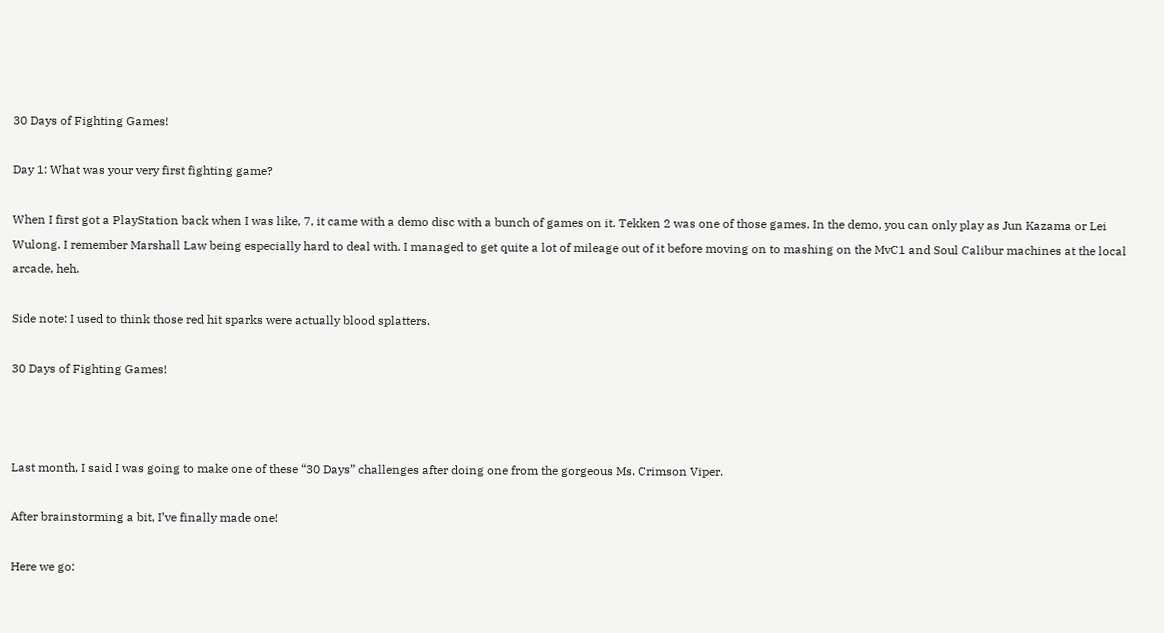30 Days of Fighting Games!

Day 1: What was your very first fighting game?

When I first got a PlayStation back when I was like, 7, it came with a demo disc with a bunch of games on it. Tekken 2 was one of those games. In the demo, you can only play as Jun Kazama or Lei Wulong. I remember Marshall Law being especially hard to deal with. I managed to get quite a lot of mileage out of it before moving on to mashing on the MvC1 and Soul Calibur machines at the local arcade, heh.

Side note: I used to think those red hit sparks were actually blood splatters.

30 Days of Fighting Games!



Last month, I said I was going to make one of these “30 Days” challenges after doing one from the gorgeous Ms. Crimson Viper.

After brainstorming a bit, I’ve finally made one!

Here we go: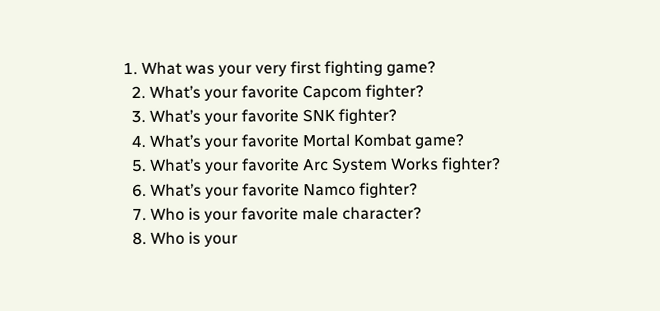1. What was your very first fighting game?
  2. What’s your favorite Capcom fighter?
  3. What’s your favorite SNK fighter?
  4. What’s your favorite Mortal Kombat game?
  5. What’s your favorite Arc System Works fighter?
  6. What’s your favorite Namco fighter?
  7. Who is your favorite male character?
  8. Who is your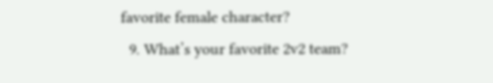favorite female character?
  9. What’s your favorite 2v2 team?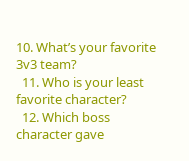10. What’s your favorite 3v3 team?
  11. Who is your least favorite character?
  12. Which boss character gave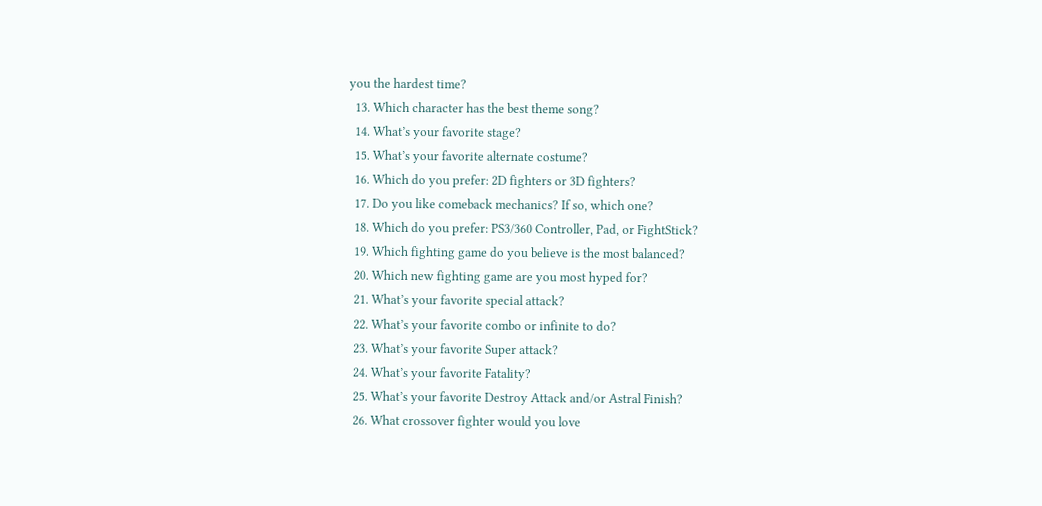you the hardest time?
  13. Which character has the best theme song?
  14. What’s your favorite stage?
  15. What’s your favorite alternate costume?
  16. Which do you prefer: 2D fighters or 3D fighters?
  17. Do you like comeback mechanics? If so, which one?
  18. Which do you prefer: PS3/360 Controller, Pad, or FightStick?
  19. Which fighting game do you believe is the most balanced?
  20. Which new fighting game are you most hyped for?
  21. What’s your favorite special attack?
  22. What’s your favorite combo or infinite to do?
  23. What’s your favorite Super attack?
  24. What’s your favorite Fatality?
  25. What’s your favorite Destroy Attack and/or Astral Finish?
  26. What crossover fighter would you love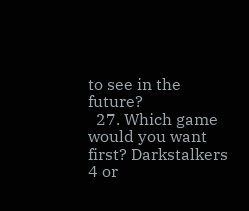to see in the future?
  27. Which game would you want first? Darkstalkers 4 or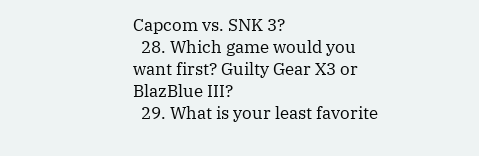Capcom vs. SNK 3?
  28. Which game would you want first? Guilty Gear X3 or BlazBlue III?
  29. What is your least favorite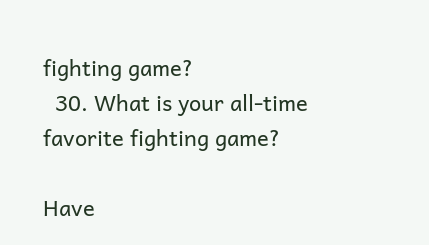fighting game?
  30. What is your all-time favorite fighting game?

Have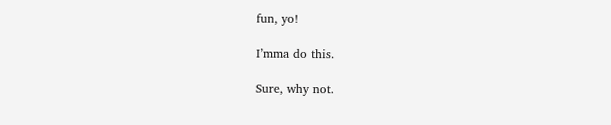fun, yo!

I’mma do this.

Sure, why not.